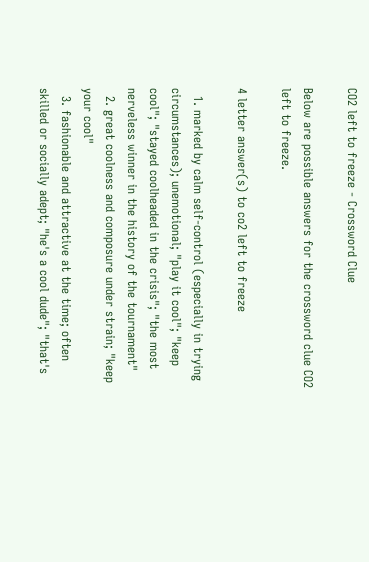CO2 left to freeze - Crossword Clue

Below are possible answers for the crossword clue CO2 left to freeze.

4 letter answer(s) to co2 left to freeze

  1. marked by calm self-control (especially in trying circumstances); unemotional; "play it cool"; "keep cool"; "stayed coolheaded in the crisis"; "the most nerveless winner in the history of the tournament"
  2. great coolness and composure under strain; "keep your cool"
  3. fashionable and attractive at the time; often skilled or socially adept; "he's a cool dude"; "that's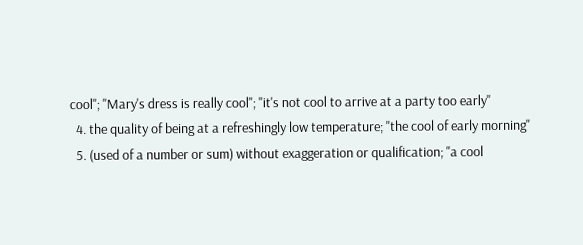cool"; "Mary's dress is really cool"; "it's not cool to arrive at a party too early"
  4. the quality of being at a refreshingly low temperature; "the cool of early morning"
  5. (used of a number or sum) without exaggeration or qualification; "a cool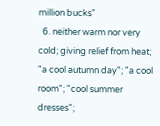million bucks"
  6. neither warm nor very cold; giving relief from heat; "a cool autumn day"; "a cool room"; "cool summer dresses";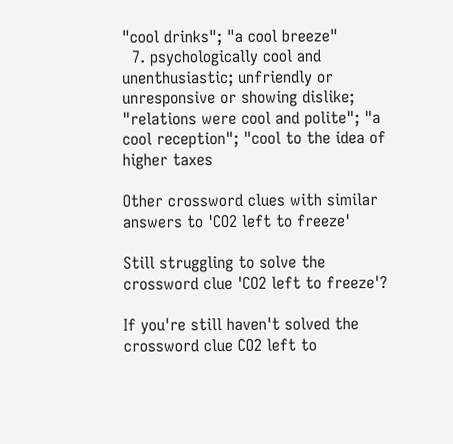"cool drinks"; "a cool breeze"
  7. psychologically cool and unenthusiastic; unfriendly or unresponsive or showing dislike; "relations were cool and polite"; "a cool reception"; "cool to the idea of higher taxes

Other crossword clues with similar answers to 'CO2 left to freeze'

Still struggling to solve the crossword clue 'CO2 left to freeze'?

If you're still haven't solved the crossword clue CO2 left to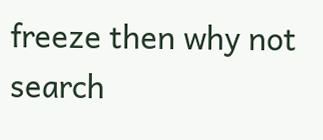freeze then why not search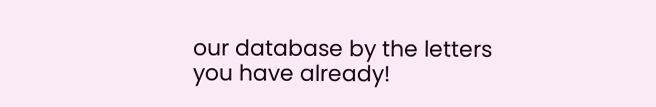our database by the letters you have already!